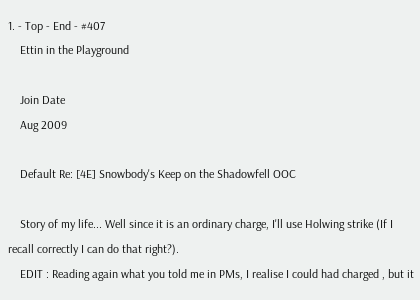1. - Top - End - #407
    Ettin in the Playground

    Join Date
    Aug 2009

    Default Re: [4E] Snowbody's Keep on the Shadowfell OOC

    Story of my life... Well since it is an ordinary charge, I'll use Holwing strike (If I recall correctly I can do that right?).
    EDIT : Reading again what you told me in PMs, I realise I could had charged , but it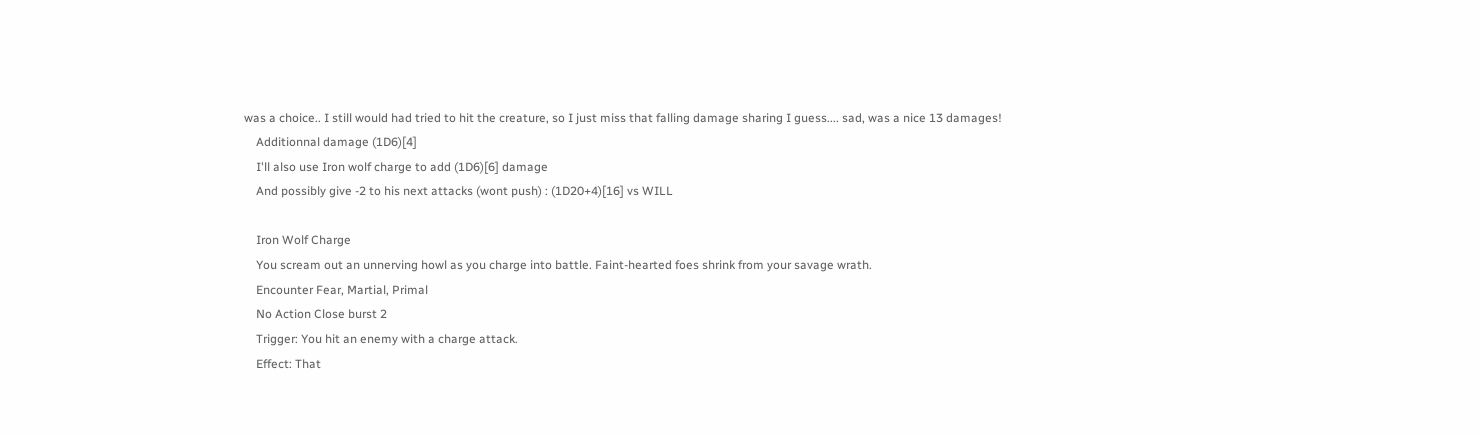was a choice.. I still would had tried to hit the creature, so I just miss that falling damage sharing I guess.... sad, was a nice 13 damages!
    Additionnal damage (1D6)[4]
    I'll also use Iron wolf charge to add (1D6)[6] damage
    And possibly give -2 to his next attacks (wont push) : (1D20+4)[16] vs WILL

    Iron Wolf Charge
    You scream out an unnerving howl as you charge into battle. Faint-hearted foes shrink from your savage wrath.
    Encounter Fear, Martial, Primal
    No Action Close burst 2
    Trigger: You hit an enemy with a charge attack.
    Effect: That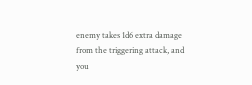enemy takes 1d6 extra damage from the triggering attack, and you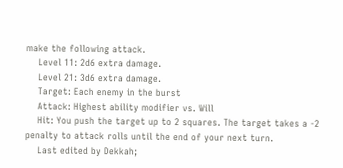make the following attack.
    Level 11: 2d6 extra damage.
    Level 21: 3d6 extra damage.
    Target: Each enemy in the burst
    Attack: Highest ability modifier vs. Will
    Hit: You push the target up to 2 squares. The target takes a -2 penalty to attack rolls until the end of your next turn.
    Last edited by Dekkah;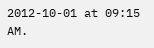2012-10-01 at 09:15 AM.